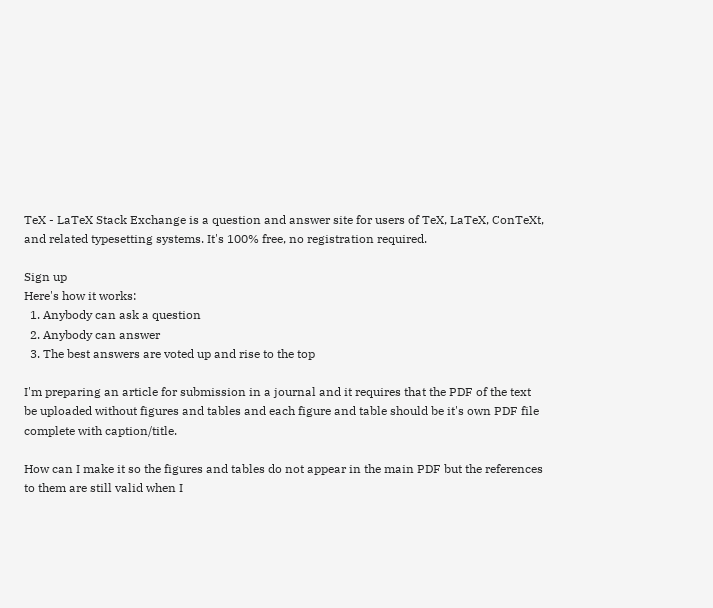TeX - LaTeX Stack Exchange is a question and answer site for users of TeX, LaTeX, ConTeXt, and related typesetting systems. It's 100% free, no registration required.

Sign up
Here's how it works:
  1. Anybody can ask a question
  2. Anybody can answer
  3. The best answers are voted up and rise to the top

I'm preparing an article for submission in a journal and it requires that the PDF of the text be uploaded without figures and tables and each figure and table should be it's own PDF file complete with caption/title.

How can I make it so the figures and tables do not appear in the main PDF but the references to them are still valid when I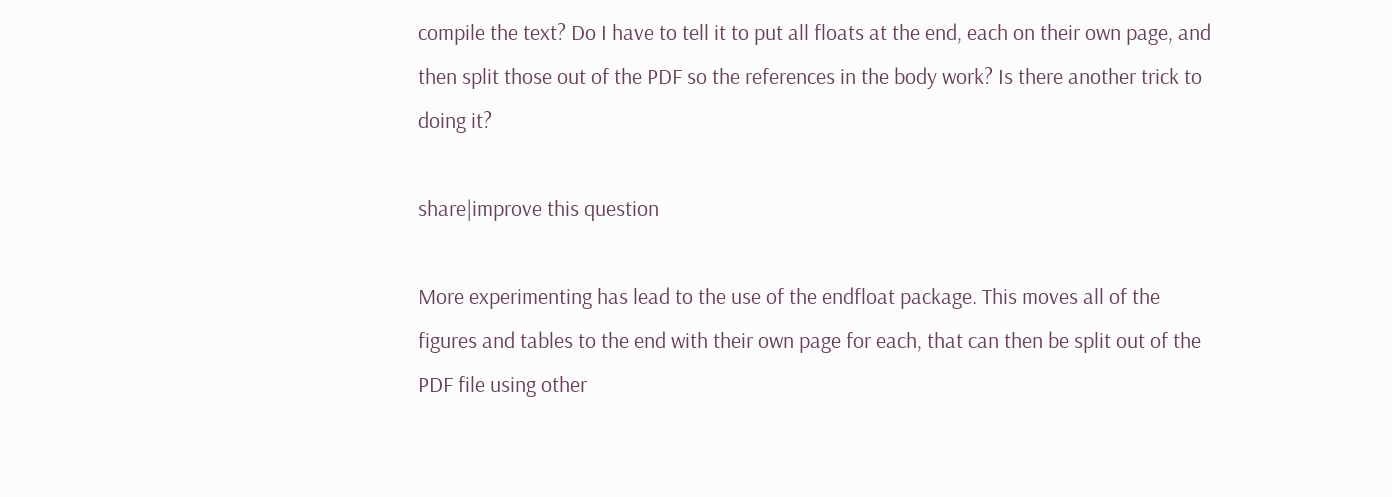compile the text? Do I have to tell it to put all floats at the end, each on their own page, and then split those out of the PDF so the references in the body work? Is there another trick to doing it?

share|improve this question

More experimenting has lead to the use of the endfloat package. This moves all of the figures and tables to the end with their own page for each, that can then be split out of the PDF file using other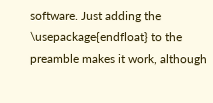software. Just adding the \usepackage{endfloat} to the preamble makes it work, although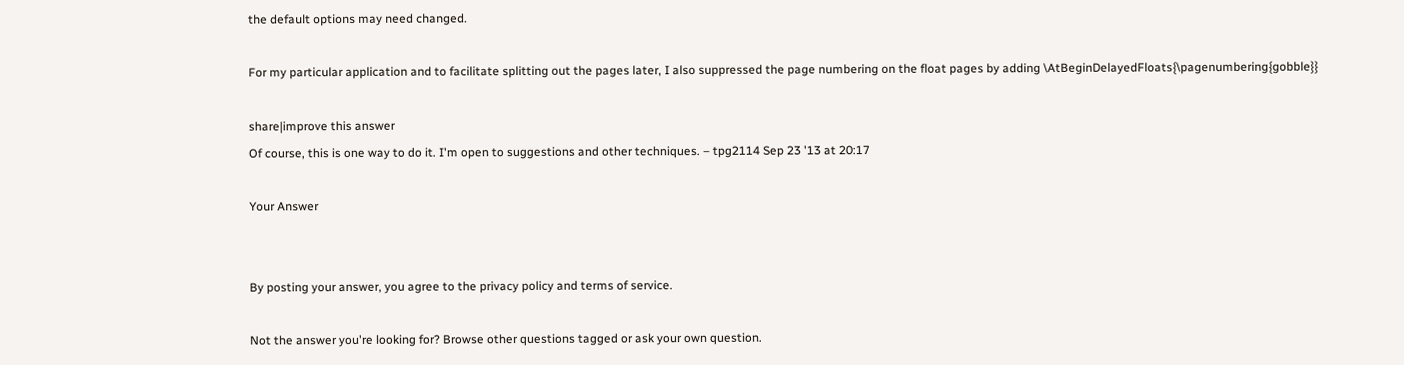the default options may need changed.

For my particular application and to facilitate splitting out the pages later, I also suppressed the page numbering on the float pages by adding \AtBeginDelayedFloats{\pagenumbering{gobble}}

share|improve this answer
Of course, this is one way to do it. I'm open to suggestions and other techniques. – tpg2114 Sep 23 '13 at 20:17

Your Answer


By posting your answer, you agree to the privacy policy and terms of service.

Not the answer you're looking for? Browse other questions tagged or ask your own question.